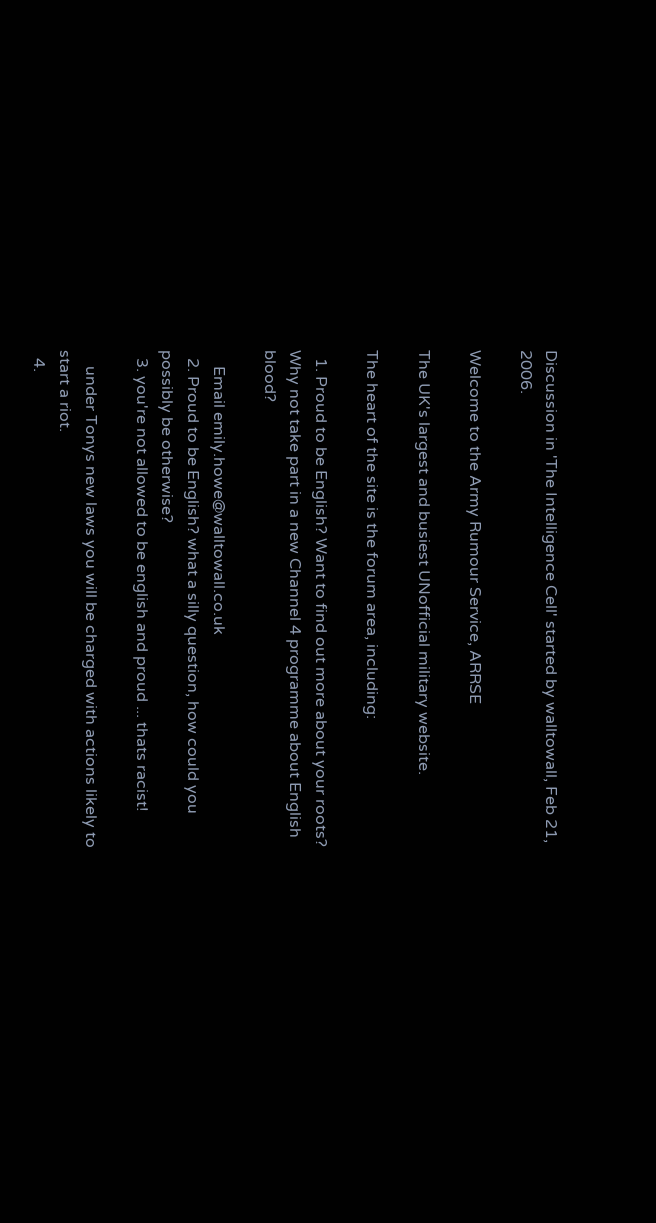Discussion in 'The Intelligence Cell' started by walltowall, Feb 21, 2006.

Welcome to the Army Rumour Service, ARRSE

The UK's largest and busiest UNofficial military website.

The heart of the site is the forum area, including:

  1. Proud to be English? Want to find out more about your roots? Why not take part in a new Channel 4 programme about English blood?

    Email emily.howe@walltowall.co.uk
  2. Proud to be English? what a silly question, how could you possibly be otherwise?
  3. you're not allowed to be english and proud ... thats racist!

    under Tonys new laws you will be charged with actions likely to start a riot.
  4.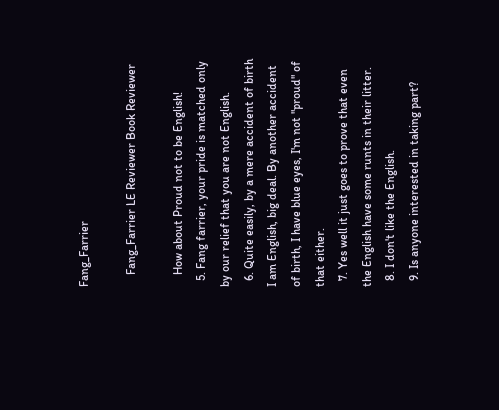Fang_Farrier

    Fang_Farrier LE Reviewer Book Reviewer

    How about Proud not to be English!
  5. Fang farrier, your pride is matched only by our relief that you are not English.
  6. Quite easily, by a mere accident of birth I am English, big deal. By another accident of birth, I have blue eyes, I'm not "proud" of that either.
  7. Yes well it just goes to prove that even the English have some runts in their litter.
  8. I don't like the English.
  9. Is anyone interested in taking part?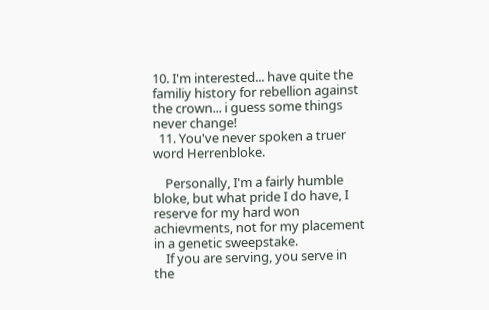10. I'm interested... have quite the familiy history for rebellion against the crown... i guess some things never change!
  11. You've never spoken a truer word Herrenbloke.

    Personally, I'm a fairly humble bloke, but what pride I do have, I reserve for my hard won achievments, not for my placement in a genetic sweepstake.
    If you are serving, you serve in the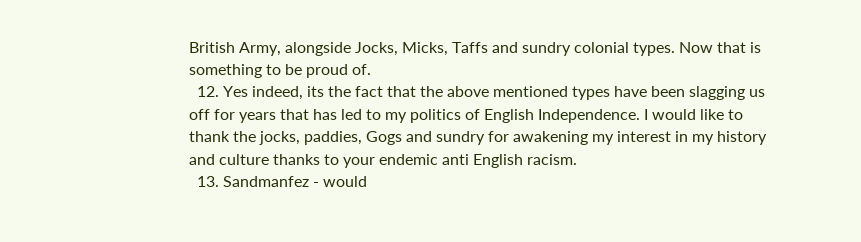British Army, alongside Jocks, Micks, Taffs and sundry colonial types. Now that is something to be proud of.
  12. Yes indeed, its the fact that the above mentioned types have been slagging us off for years that has led to my politics of English Independence. I would like to thank the jocks, paddies, Gogs and sundry for awakening my interest in my history and culture thanks to your endemic anti English racism.
  13. Sandmanfez - would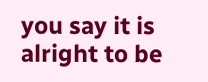you say it is alright to be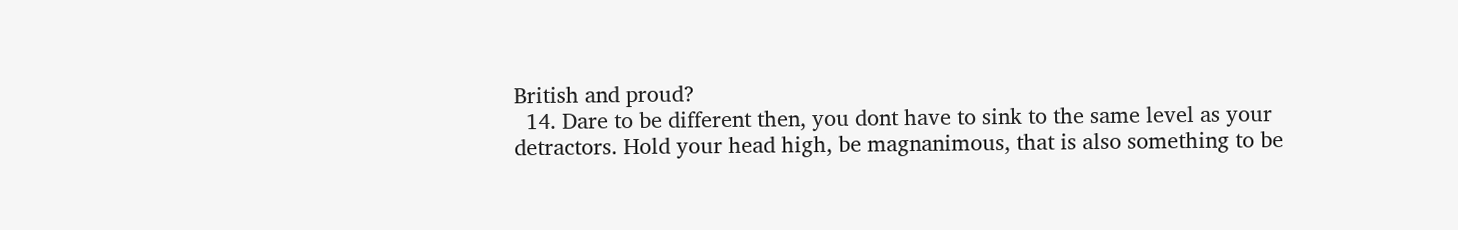British and proud?
  14. Dare to be different then, you dont have to sink to the same level as your detractors. Hold your head high, be magnanimous, that is also something to be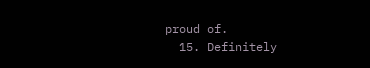proud of.
  15. Definitely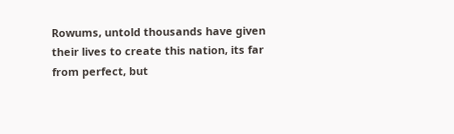Rowums, untold thousands have given their lives to create this nation, its far from perfect, but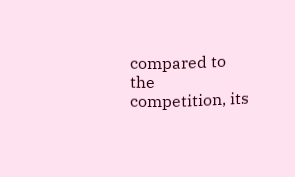compared to the competition, its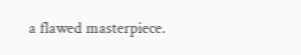a flawed masterpiece.